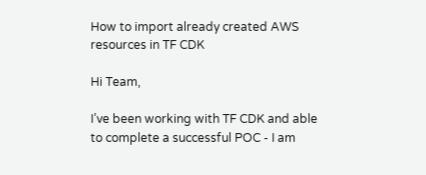How to import already created AWS resources in TF CDK

Hi Team,

I’ve been working with TF CDK and able to complete a successful POC - I am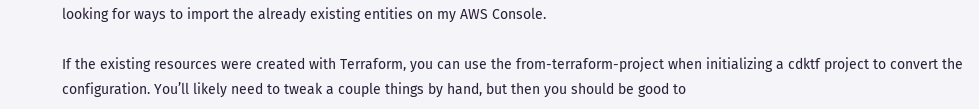looking for ways to import the already existing entities on my AWS Console.

If the existing resources were created with Terraform, you can use the from-terraform-project when initializing a cdktf project to convert the configuration. You’ll likely need to tweak a couple things by hand, but then you should be good to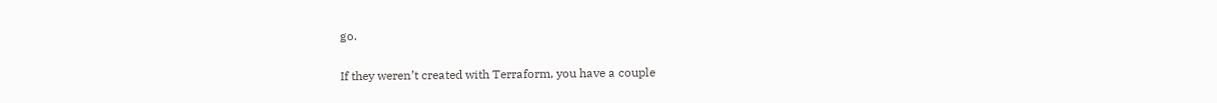go.

If they weren’t created with Terraform, you have a couple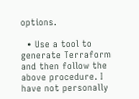options.

  • Use a tool to generate Terraform and then follow the above procedure. I have not personally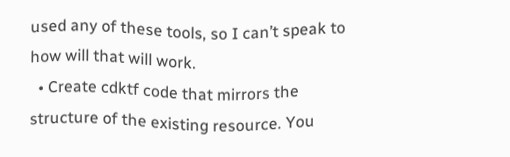used any of these tools, so I can’t speak to how will that will work.
  • Create cdktf code that mirrors the structure of the existing resource. You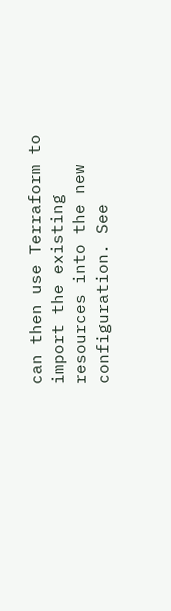can then use Terraform to import the existing resources into the new configuration. See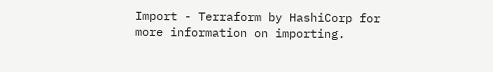Import - Terraform by HashiCorp for more information on importing.